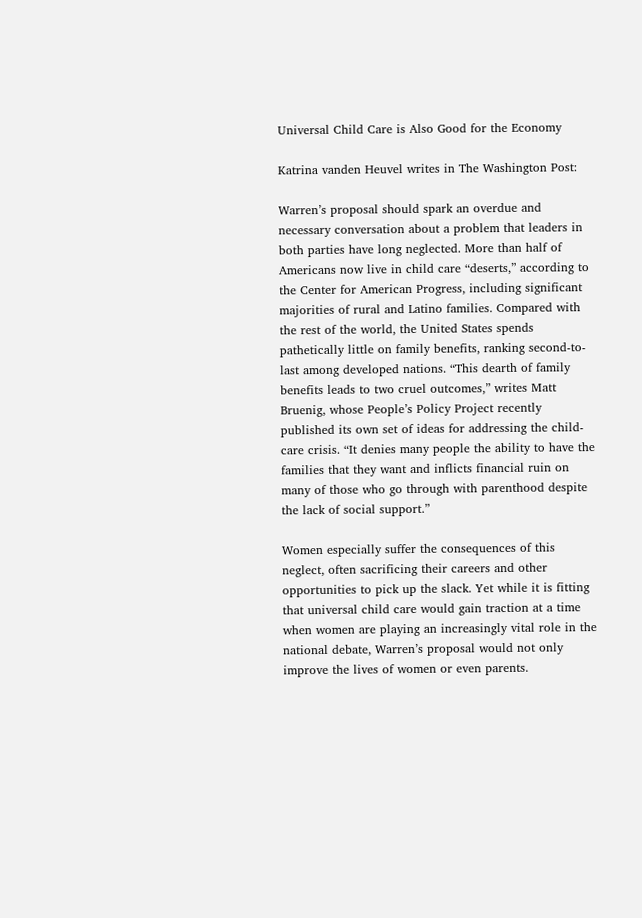Universal Child Care is Also Good for the Economy

Katrina vanden Heuvel writes in The Washington Post:

Warren’s proposal should spark an overdue and necessary conversation about a problem that leaders in both parties have long neglected. More than half of Americans now live in child care “deserts,” according to the Center for American Progress, including significant majorities of rural and Latino families. Compared with the rest of the world, the United States spends pathetically little on family benefits, ranking second-to-last among developed nations. “This dearth of family benefits leads to two cruel outcomes,” writes Matt Bruenig, whose People’s Policy Project recently published its own set of ideas for addressing the child-care crisis. “It denies many people the ability to have the families that they want and inflicts financial ruin on many of those who go through with parenthood despite the lack of social support.”

Women especially suffer the consequences of this neglect, often sacrificing their careers and other opportunities to pick up the slack. Yet while it is fitting that universal child care would gain traction at a time when women are playing an increasingly vital role in the national debate, Warren’s proposal would not only improve the lives of women or even parents.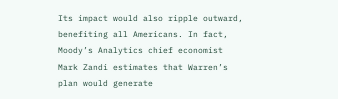Its impact would also ripple outward, benefiting all Americans. In fact, Moody’s Analytics chief economist Mark Zandi estimates that Warren’s plan would generate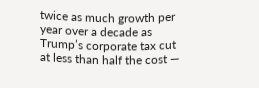twice as much growth per year over a decade as Trump’s corporate tax cut at less than half the cost —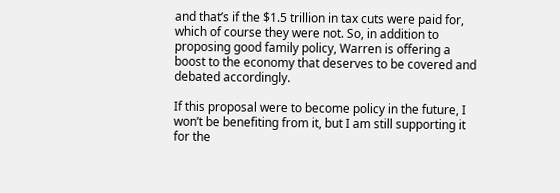and that’s if the $1.5 trillion in tax cuts were paid for, which of course they were not. So, in addition to proposing good family policy, Warren is offering a boost to the economy that deserves to be covered and debated accordingly.

If this proposal were to become policy in the future, I won’t be benefiting from it, but I am still supporting it for the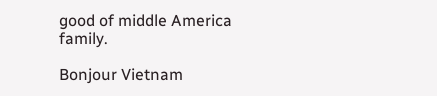good of middle America family.

Bonjour Vietnam